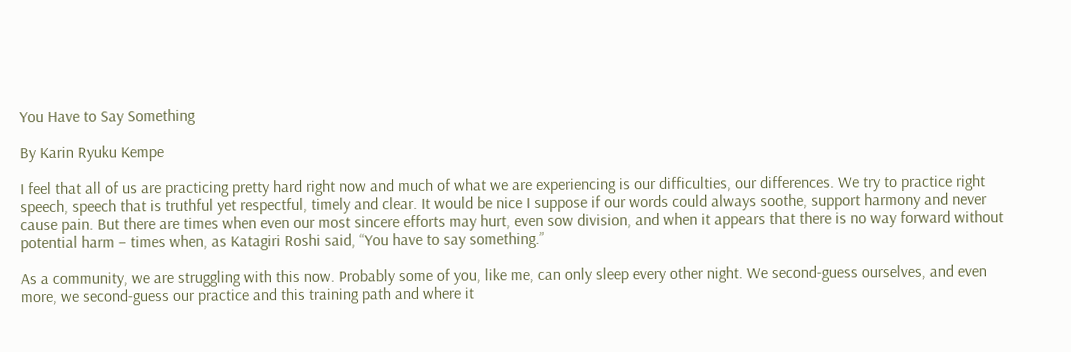You Have to Say Something

By Karin Ryuku Kempe

I feel that all of us are practicing pretty hard right now and much of what we are experiencing is our difficulties, our differences. We try to practice right speech, speech that is truthful yet respectful, timely and clear. It would be nice I suppose if our words could always soothe, support harmony and never cause pain. But there are times when even our most sincere efforts may hurt, even sow division, and when it appears that there is no way forward without potential harm – times when, as Katagiri Roshi said, “You have to say something.”

As a community, we are struggling with this now. Probably some of you, like me, can only sleep every other night. We second-guess ourselves, and even more, we second-guess our practice and this training path and where it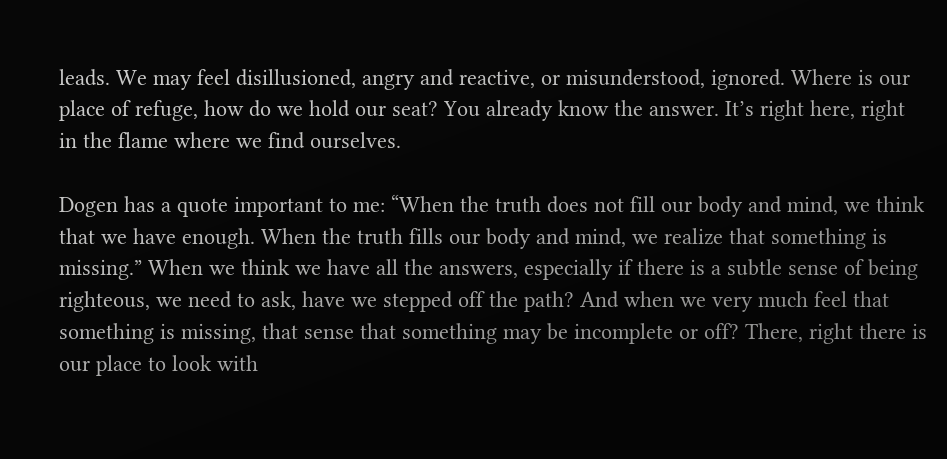leads. We may feel disillusioned, angry and reactive, or misunderstood, ignored. Where is our place of refuge, how do we hold our seat? You already know the answer. It’s right here, right in the flame where we find ourselves.

Dogen has a quote important to me: “When the truth does not fill our body and mind, we think that we have enough. When the truth fills our body and mind, we realize that something is missing.” When we think we have all the answers, especially if there is a subtle sense of being righteous, we need to ask, have we stepped off the path? And when we very much feel that something is missing, that sense that something may be incomplete or off? There, right there is our place to look with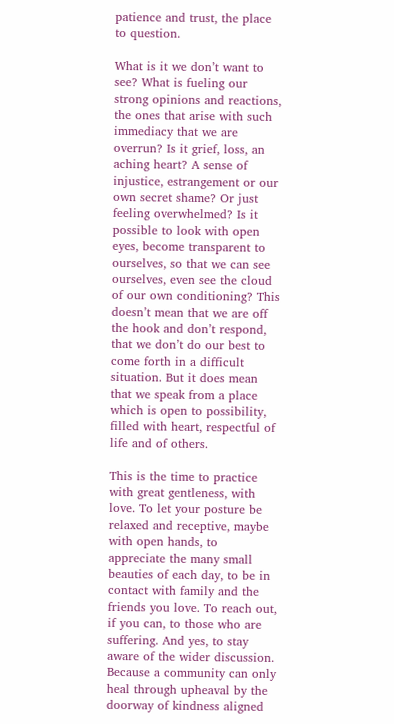patience and trust, the place to question.

What is it we don’t want to see? What is fueling our strong opinions and reactions, the ones that arise with such immediacy that we are overrun? Is it grief, loss, an aching heart? A sense of injustice, estrangement or our own secret shame? Or just feeling overwhelmed? Is it possible to look with open eyes, become transparent to ourselves, so that we can see ourselves, even see the cloud of our own conditioning? This doesn’t mean that we are off the hook and don’t respond, that we don’t do our best to come forth in a difficult situation. But it does mean that we speak from a place which is open to possibility, filled with heart, respectful of life and of others.

This is the time to practice with great gentleness, with love. To let your posture be relaxed and receptive, maybe with open hands, to appreciate the many small beauties of each day, to be in contact with family and the friends you love. To reach out, if you can, to those who are suffering. And yes, to stay aware of the wider discussion. Because a community can only heal through upheaval by the doorway of kindness aligned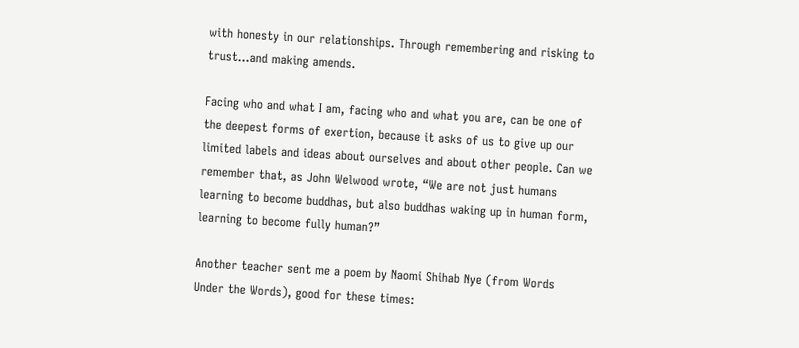with honesty in our relationships. Through remembering and risking to trust…and making amends.

Facing who and what I am, facing who and what you are, can be one of the deepest forms of exertion, because it asks of us to give up our limited labels and ideas about ourselves and about other people. Can we remember that, as John Welwood wrote, “We are not just humans learning to become buddhas, but also buddhas waking up in human form, learning to become fully human?”

Another teacher sent me a poem by Naomi Shihab Nye (from Words Under the Words), good for these times: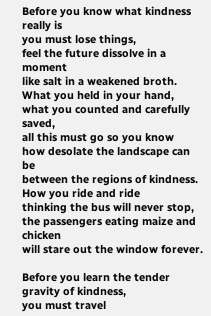Before you know what kindness really is
you must lose things,
feel the future dissolve in a moment
like salt in a weakened broth.
What you held in your hand,
what you counted and carefully saved,
all this must go so you know
how desolate the landscape can be
between the regions of kindness.
How you ride and ride
thinking the bus will never stop,
the passengers eating maize and chicken
will stare out the window forever.

Before you learn the tender gravity of kindness,
you must travel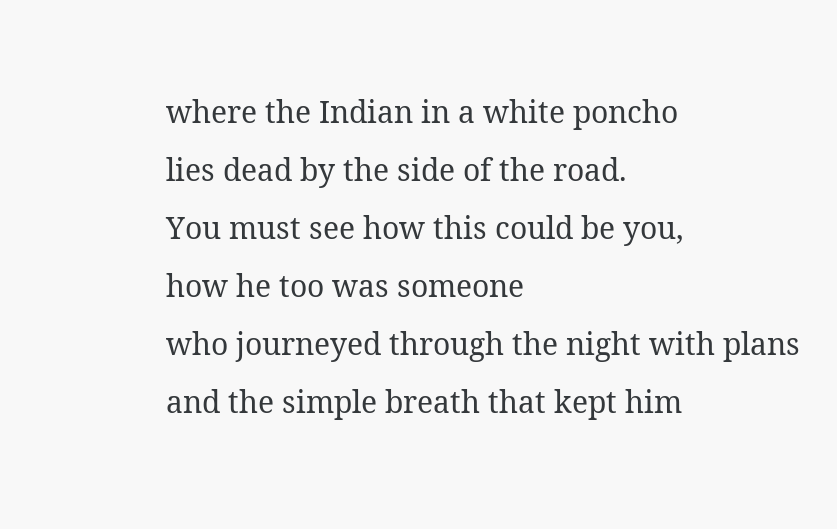where the Indian in a white poncho
lies dead by the side of the road.
You must see how this could be you,
how he too was someone
who journeyed through the night with plans
and the simple breath that kept him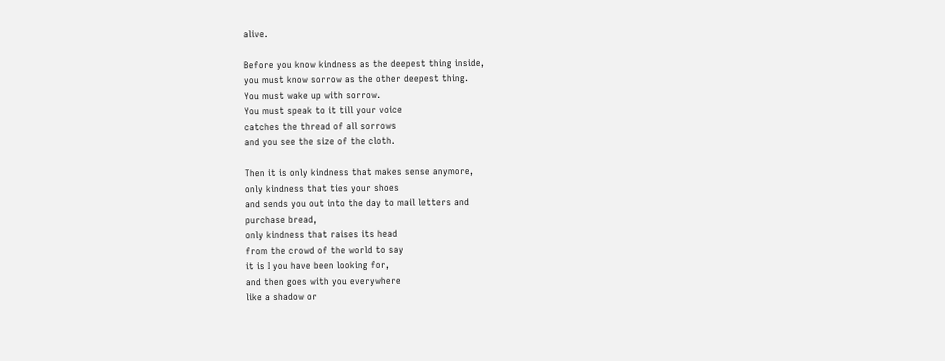alive.

Before you know kindness as the deepest thing inside,
you must know sorrow as the other deepest thing.
You must wake up with sorrow.
You must speak to it till your voice
catches the thread of all sorrows
and you see the size of the cloth.

Then it is only kindness that makes sense anymore,
only kindness that ties your shoes
and sends you out into the day to mail letters and
purchase bread,
only kindness that raises its head
from the crowd of the world to say
it is I you have been looking for,
and then goes with you everywhere
like a shadow or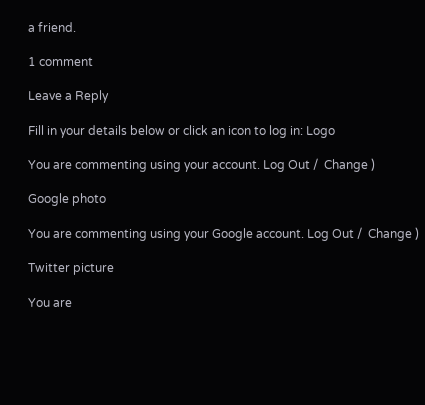a friend.

1 comment

Leave a Reply

Fill in your details below or click an icon to log in: Logo

You are commenting using your account. Log Out /  Change )

Google photo

You are commenting using your Google account. Log Out /  Change )

Twitter picture

You are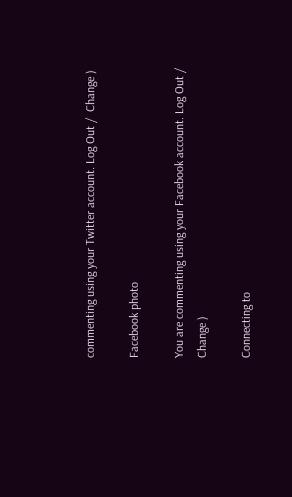commenting using your Twitter account. Log Out /  Change )

Facebook photo

You are commenting using your Facebook account. Log Out /  Change )

Connecting to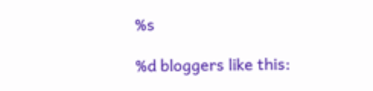%s

%d bloggers like this: